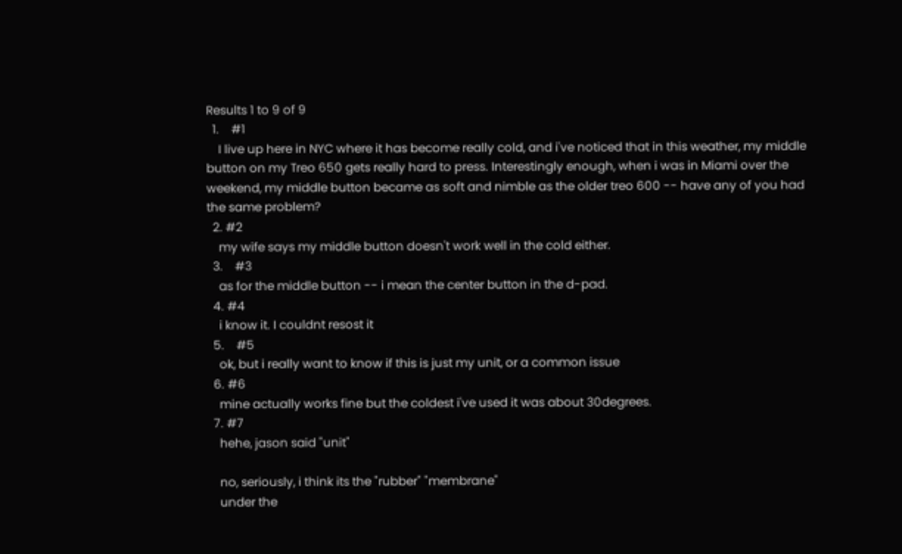Results 1 to 9 of 9
  1.    #1
    I live up here in NYC where it has become really cold, and i've noticed that in this weather, my middle button on my Treo 650 gets really hard to press. Interestingly enough, when i was in Miami over the weekend, my middle button became as soft and nimble as the older treo 600 -- have any of you had the same problem?
  2. #2
    my wife says my middle button doesn't work well in the cold either.
  3.    #3
    as for the middle button -- i mean the center button in the d-pad.
  4. #4
    i know it. I couldnt resost it
  5.    #5
    ok, but i really want to know if this is just my unit, or a common issue
  6. #6
    mine actually works fine but the coldest i've used it was about 30degrees.
  7. #7
    hehe, jason said "unit"

    no, seriously, i think its the "rubber" "membrane"
    under the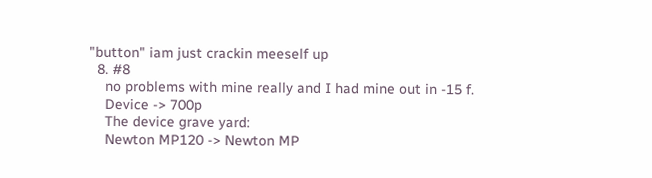"button" iam just crackin meeself up
  8. #8
    no problems with mine really and I had mine out in -15 f.
    Device -> 700p
    The device grave yard:
    Newton MP120 -> Newton MP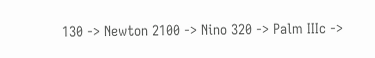130 -> Newton 2100 -> Nino 320 -> Palm IIIc ->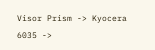Visor Prism -> Kyocera 6035 ->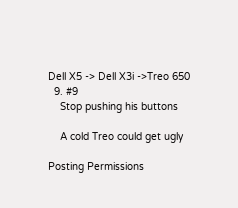Dell X5 -> Dell X3i ->Treo 650
  9. #9
    Stop pushing his buttons

    A cold Treo could get ugly

Posting Permissions